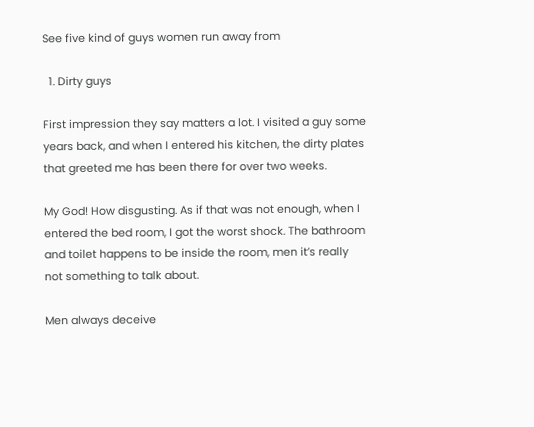See five kind of guys women run away from

  1. Dirty guys

First impression they say matters a lot. I visited a guy some years back, and when I entered his kitchen, the dirty plates that greeted me has been there for over two weeks.

My God! How disgusting. As if that was not enough, when I entered the bed room, I got the worst shock. The bathroom and toilet happens to be inside the room, men it’s really not something to talk about.

Men always deceive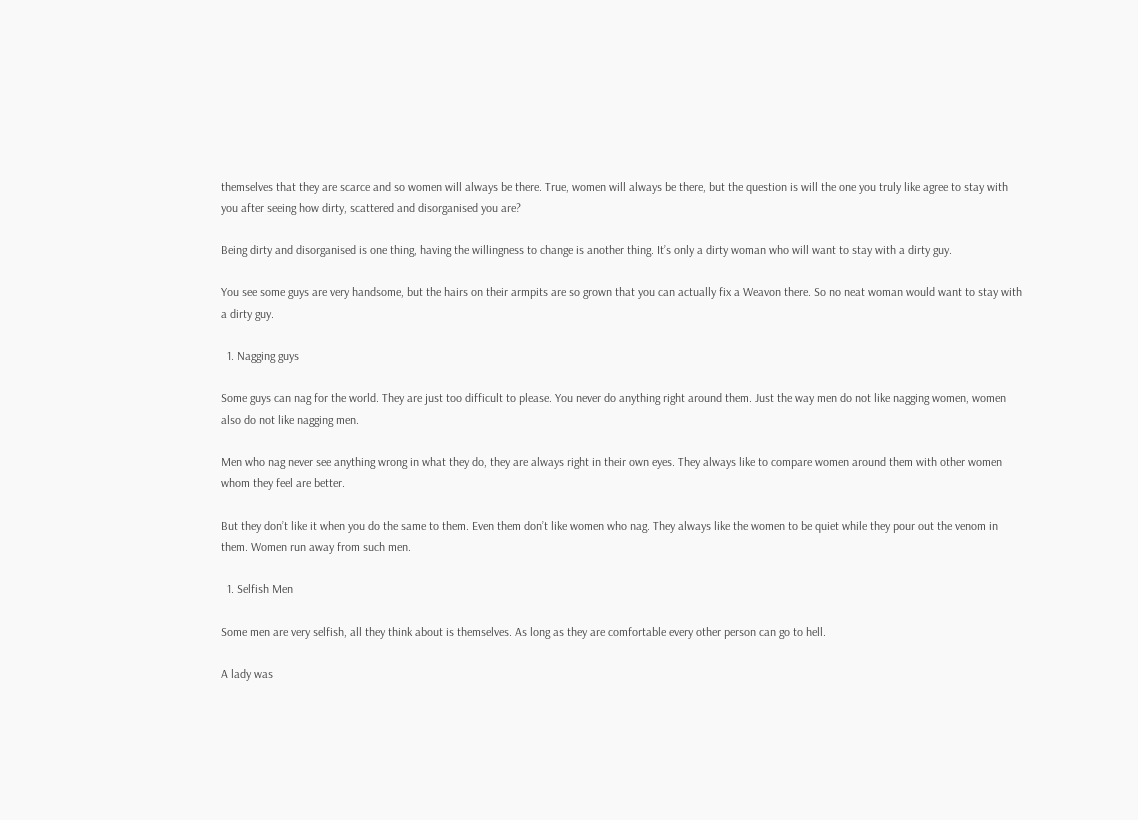themselves that they are scarce and so women will always be there. True, women will always be there, but the question is will the one you truly like agree to stay with you after seeing how dirty, scattered and disorganised you are?

Being dirty and disorganised is one thing, having the willingness to change is another thing. It’s only a dirty woman who will want to stay with a dirty guy.

You see some guys are very handsome, but the hairs on their armpits are so grown that you can actually fix a Weavon there. So no neat woman would want to stay with a dirty guy.

  1. Nagging guys

Some guys can nag for the world. They are just too difficult to please. You never do anything right around them. Just the way men do not like nagging women, women also do not like nagging men.

Men who nag never see anything wrong in what they do, they are always right in their own eyes. They always like to compare women around them with other women whom they feel are better.

But they don’t like it when you do the same to them. Even them don’t like women who nag. They always like the women to be quiet while they pour out the venom in them. Women run away from such men.

  1. Selfish Men

Some men are very selfish, all they think about is themselves. As long as they are comfortable every other person can go to hell.

A lady was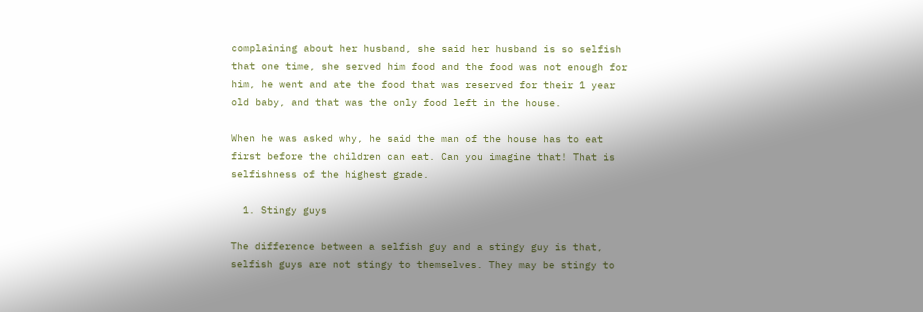complaining about her husband, she said her husband is so selfish that one time, she served him food and the food was not enough for him, he went and ate the food that was reserved for their 1 year old baby, and that was the only food left in the house.

When he was asked why, he said the man of the house has to eat first before the children can eat. Can you imagine that! That is selfishness of the highest grade.

  1. Stingy guys

The difference between a selfish guy and a stingy guy is that, selfish guys are not stingy to themselves. They may be stingy to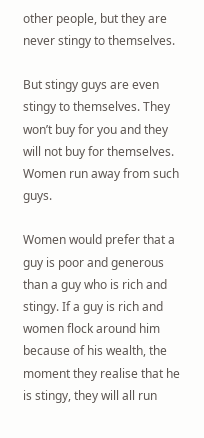other people, but they are never stingy to themselves.

But stingy guys are even stingy to themselves. They won’t buy for you and they will not buy for themselves. Women run away from such guys.

Women would prefer that a guy is poor and generous than a guy who is rich and stingy. If a guy is rich and women flock around him because of his wealth, the moment they realise that he is stingy, they will all run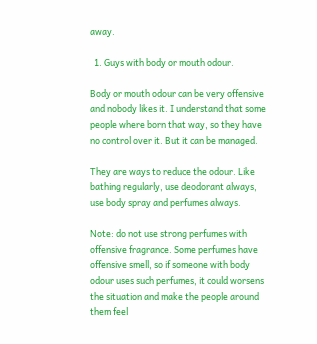away.

  1. Guys with body or mouth odour.

Body or mouth odour can be very offensive and nobody likes it. I understand that some people where born that way, so they have no control over it. But it can be managed.

They are ways to reduce the odour. Like bathing regularly, use deodorant always, use body spray and perfumes always.

Note: do not use strong perfumes with offensive fragrance. Some perfumes have offensive smell, so if someone with body odour uses such perfumes, it could worsens the situation and make the people around them feel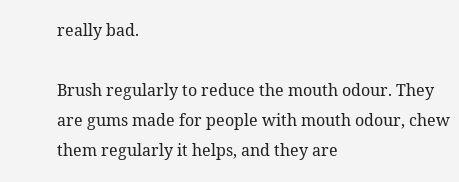really bad.

Brush regularly to reduce the mouth odour. They are gums made for people with mouth odour, chew them regularly it helps, and they are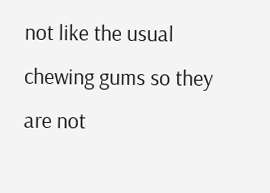not like the usual chewing gums so they are not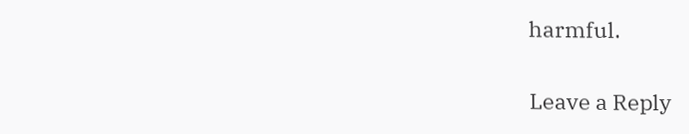harmful.


Leave a Reply